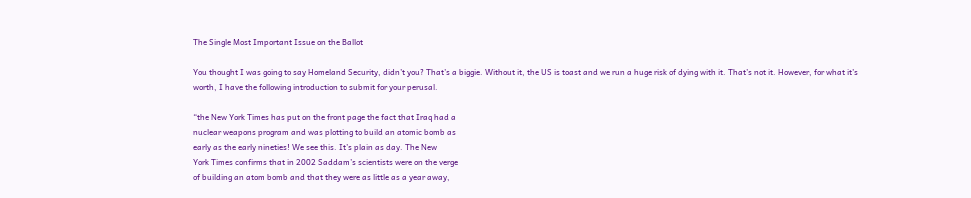The Single Most Important Issue on the Ballot

You thought I was going to say Homeland Security, didn’t you? That’s a biggie. Without it, the US is toast and we run a huge risk of dying with it. That’s not it. However, for what it’s worth, I have the following introduction to submit for your perusal.

“the New York Times has put on the front page the fact that Iraq had a
nuclear weapons program and was plotting to build an atomic bomb as
early as the early nineties! We see this. It’s plain as day. The New
York Times confirms that in 2002 Saddam’s scientists were on the verge
of building an atom bomb and that they were as little as a year away,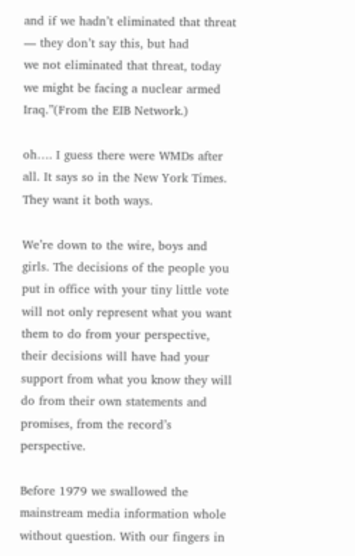and if we hadn’t eliminated that threat — they don’t say this, but had
we not eliminated that threat, today we might be facing a nuclear armed
Iraq.”(From the EIB Network.)

oh…. I guess there were WMDs after all. It says so in the New York Times. They want it both ways.

We’re down to the wire, boys and girls. The decisions of the people you put in office with your tiny little vote will not only represent what you want them to do from your perspective, their decisions will have had your support from what you know they will do from their own statements and promises, from the record’s perspective.

Before 1979 we swallowed the mainstream media information whole without question. With our fingers in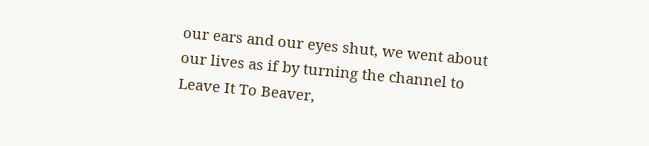our ears and our eyes shut, we went about our lives as if by turning the channel to Leave It To Beaver,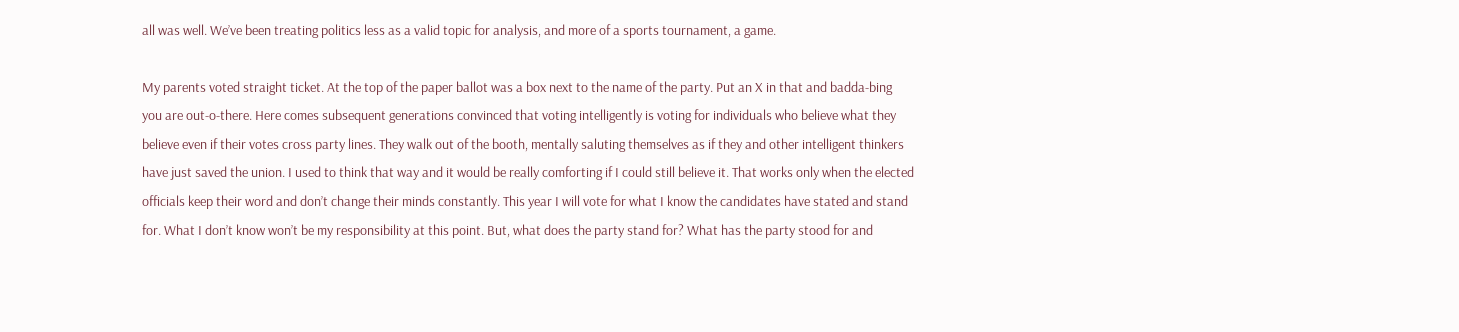all was well. We’ve been treating politics less as a valid topic for analysis, and more of a sports tournament, a game.

My parents voted straight ticket. At the top of the paper ballot was a box next to the name of the party. Put an X in that and badda-bing you are out-o-there. Here comes subsequent generations convinced that voting intelligently is voting for individuals who believe what they believe even if their votes cross party lines. They walk out of the booth, mentally saluting themselves as if they and other intelligent thinkers have just saved the union. I used to think that way and it would be really comforting if I could still believe it. That works only when the elected officials keep their word and don’t change their minds constantly. This year I will vote for what I know the candidates have stated and stand for. What I don’t know won’t be my responsibility at this point. But, what does the party stand for? What has the party stood for and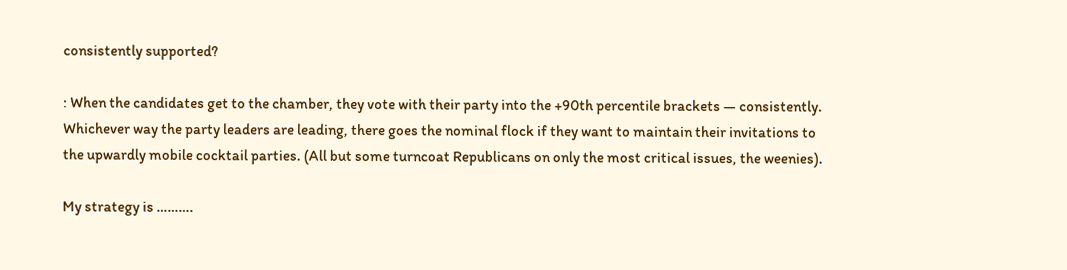consistently supported?

: When the candidates get to the chamber, they vote with their party into the +90th percentile brackets — consistently. Whichever way the party leaders are leading, there goes the nominal flock if they want to maintain their invitations to the upwardly mobile cocktail parties. (All but some turncoat Republicans on only the most critical issues, the weenies).

My strategy is ……….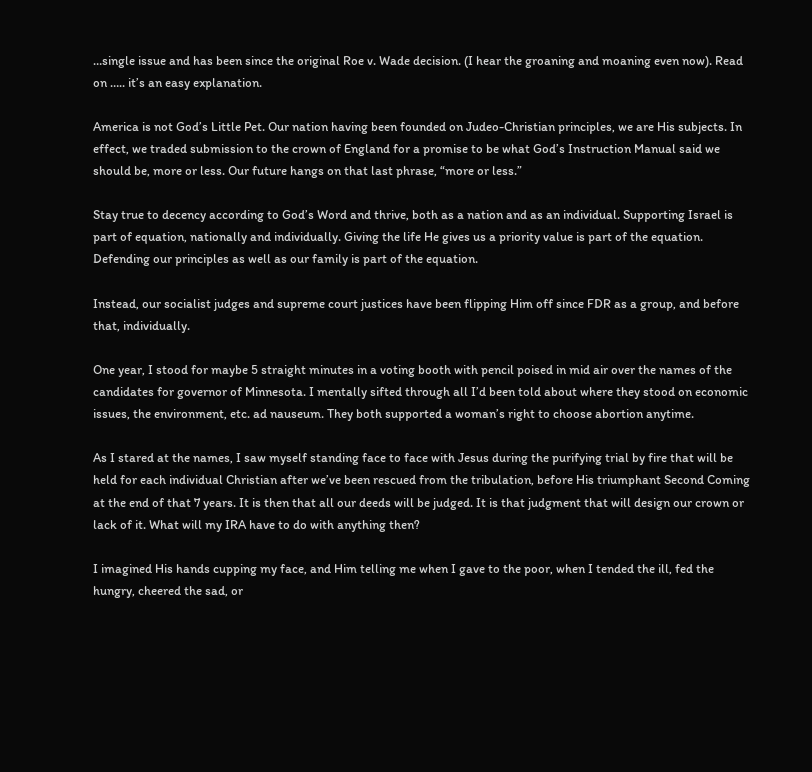…single issue and has been since the original Roe v. Wade decision. (I hear the groaning and moaning even now). Read on ….. it’s an easy explanation.

America is not God’s Little Pet. Our nation having been founded on Judeo-Christian principles, we are His subjects. In effect, we traded submission to the crown of England for a promise to be what God’s Instruction Manual said we should be, more or less. Our future hangs on that last phrase, “more or less.”

Stay true to decency according to God’s Word and thrive, both as a nation and as an individual. Supporting Israel is part of equation, nationally and individually. Giving the life He gives us a priority value is part of the equation. Defending our principles as well as our family is part of the equation.

Instead, our socialist judges and supreme court justices have been flipping Him off since FDR as a group, and before that, individually.

One year, I stood for maybe 5 straight minutes in a voting booth with pencil poised in mid air over the names of the candidates for governor of Minnesota. I mentally sifted through all I’d been told about where they stood on economic issues, the environment, etc. ad nauseum. They both supported a woman’s right to choose abortion anytime.

As I stared at the names, I saw myself standing face to face with Jesus during the purifying trial by fire that will be held for each individual Christian after we’ve been rescued from the tribulation, before His triumphant Second Coming at the end of that 7 years. It is then that all our deeds will be judged. It is that judgment that will design our crown or lack of it. What will my IRA have to do with anything then?

I imagined His hands cupping my face, and Him telling me when I gave to the poor, when I tended the ill, fed the hungry, cheered the sad, or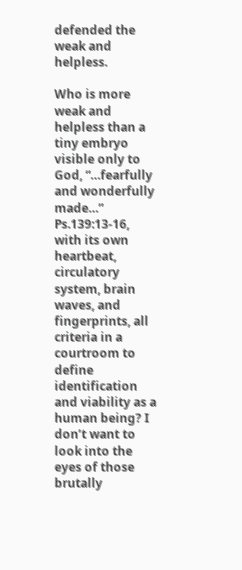defended the weak and helpless.

Who is more weak and helpless than a tiny embryo visible only to God, “…fearfully and wonderfully made…” Ps.139:13-16, with its own heartbeat, circulatory system, brain waves, and fingerprints, all criteria in a courtroom to define identification and viability as a human being? I don’t want to look into the eyes of those brutally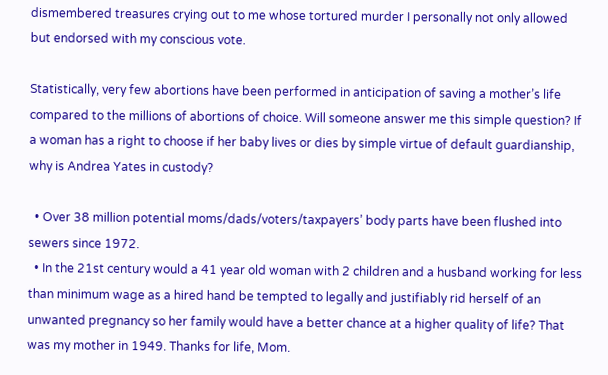dismembered treasures crying out to me whose tortured murder I personally not only allowed but endorsed with my conscious vote.

Statistically, very few abortions have been performed in anticipation of saving a mother’s life compared to the millions of abortions of choice. Will someone answer me this simple question? If a woman has a right to choose if her baby lives or dies by simple virtue of default guardianship, why is Andrea Yates in custody?

  • Over 38 million potential moms/dads/voters/taxpayers’ body parts have been flushed into sewers since 1972.
  • In the 21st century would a 41 year old woman with 2 children and a husband working for less than minimum wage as a hired hand be tempted to legally and justifiably rid herself of an unwanted pregnancy so her family would have a better chance at a higher quality of life? That was my mother in 1949. Thanks for life, Mom.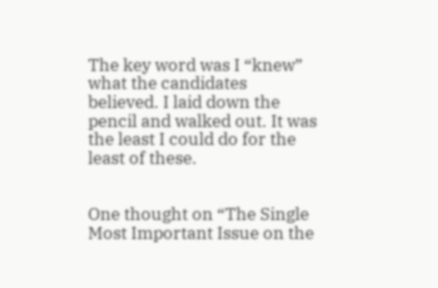The key word was I “knew” what the candidates believed. I laid down the pencil and walked out. It was the least I could do for the least of these.


One thought on “The Single Most Important Issue on the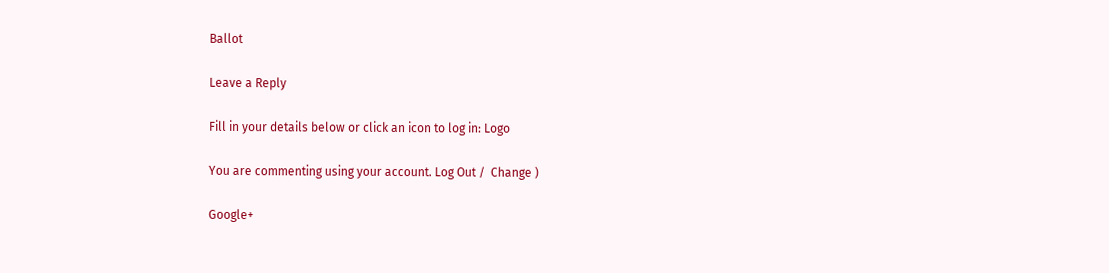Ballot

Leave a Reply

Fill in your details below or click an icon to log in: Logo

You are commenting using your account. Log Out /  Change )

Google+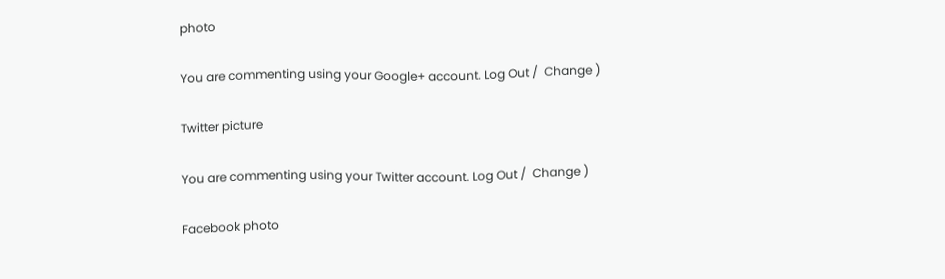photo

You are commenting using your Google+ account. Log Out /  Change )

Twitter picture

You are commenting using your Twitter account. Log Out /  Change )

Facebook photo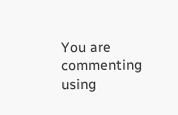You are commenting using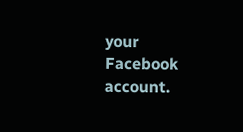your Facebook account.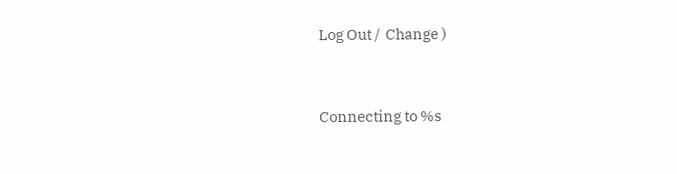Log Out /  Change )


Connecting to %s